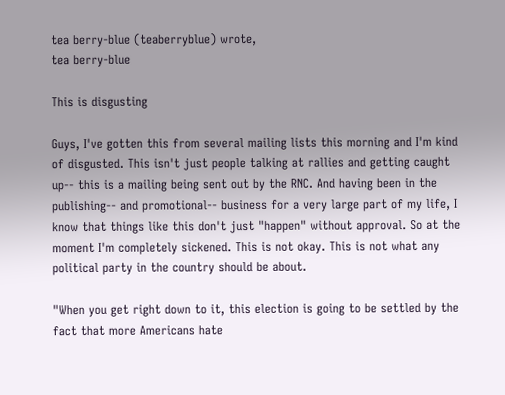tea berry-blue (teaberryblue) wrote,
tea berry-blue

This is disgusting

Guys, I've gotten this from several mailing lists this morning and I'm kind of disgusted. This isn't just people talking at rallies and getting caught up-- this is a mailing being sent out by the RNC. And having been in the publishing-- and promotional-- business for a very large part of my life, I know that things like this don't just "happen" without approval. So at the moment I'm completely sickened. This is not okay. This is not what any political party in the country should be about.

"When you get right down to it, this election is going to be settled by the fact that more Americans hate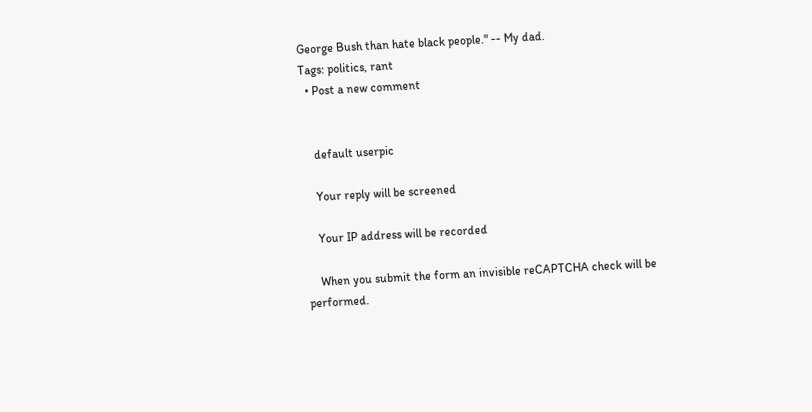George Bush than hate black people." -- My dad.
Tags: politics, rant
  • Post a new comment


    default userpic

    Your reply will be screened

    Your IP address will be recorded

    When you submit the form an invisible reCAPTCHA check will be performed.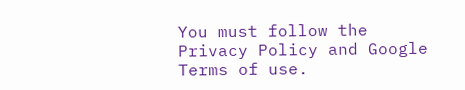You must follow the Privacy Policy and Google Terms of use.